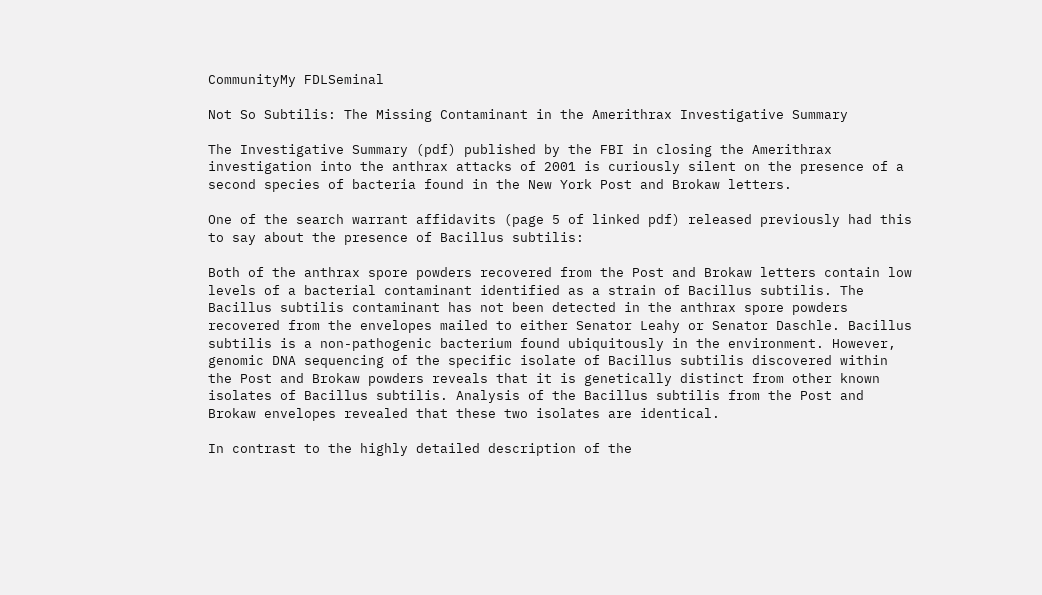CommunityMy FDLSeminal

Not So Subtilis: The Missing Contaminant in the Amerithrax Investigative Summary

The Investigative Summary (pdf) published by the FBI in closing the Amerithrax investigation into the anthrax attacks of 2001 is curiously silent on the presence of a second species of bacteria found in the New York Post and Brokaw letters.

One of the search warrant affidavits (page 5 of linked pdf) released previously had this to say about the presence of Bacillus subtilis:

Both of the anthrax spore powders recovered from the Post and Brokaw letters contain low levels of a bacterial contaminant identified as a strain of Bacillus subtilis. The Bacillus subtilis contaminant has not been detected in the anthrax spore powders recovered from the envelopes mailed to either Senator Leahy or Senator Daschle. Bacillus subtilis is a non-pathogenic bacterium found ubiquitously in the environment. However, genomic DNA sequencing of the specific isolate of Bacillus subtilis discovered within the Post and Brokaw powders reveals that it is genetically distinct from other known isolates of Bacillus subtilis. Analysis of the Bacillus subtilis from the Post and Brokaw envelopes revealed that these two isolates are identical.

In contrast to the highly detailed description of the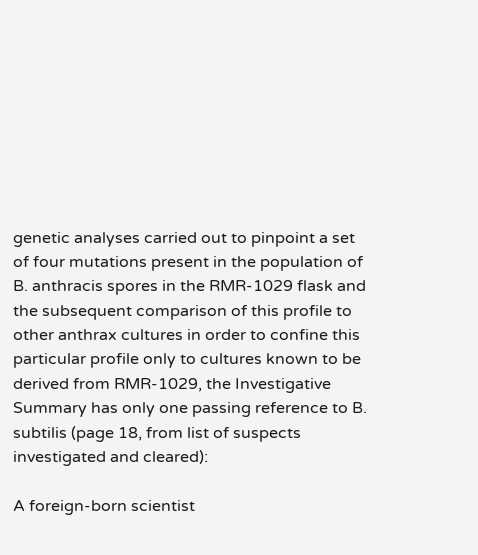genetic analyses carried out to pinpoint a set of four mutations present in the population of B. anthracis spores in the RMR-1029 flask and the subsequent comparison of this profile to other anthrax cultures in order to confine this particular profile only to cultures known to be derived from RMR-1029, the Investigative Summary has only one passing reference to B. subtilis (page 18, from list of suspects investigated and cleared):

A foreign-born scientist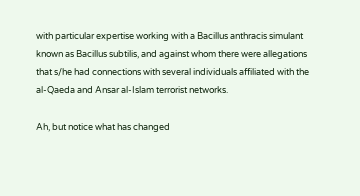with particular expertise working with a Bacillus anthracis simulant known as Bacillus subtilis, and against whom there were allegations that s/he had connections with several individuals affiliated with the al-Qaeda and Ansar al-Islam terrorist networks.

Ah, but notice what has changed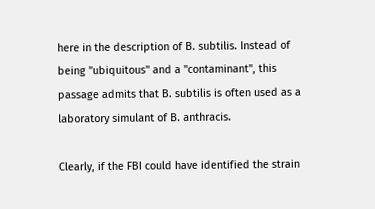here in the description of B. subtilis. Instead of being "ubiquitous" and a "contaminant", this passage admits that B. subtilis is often used as a laboratory simulant of B. anthracis.

Clearly, if the FBI could have identified the strain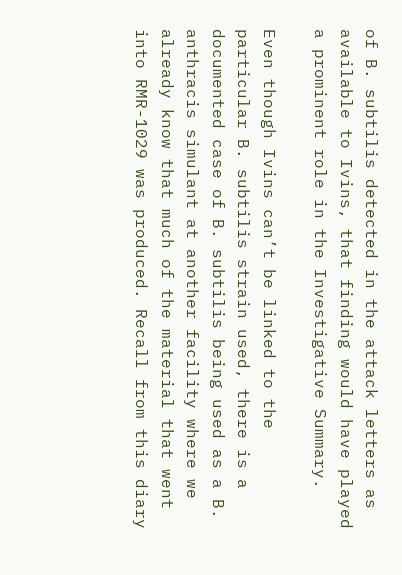of B. subtilis detected in the attack letters as available to Ivins, that finding would have played a prominent role in the Investigative Summary.

Even though Ivins can’t be linked to the particular B. subtilis strain used, there is a documented case of B. subtilis being used as a B. anthracis simulant at another facility where we already know that much of the material that went into RMR-1029 was produced. Recall from this diary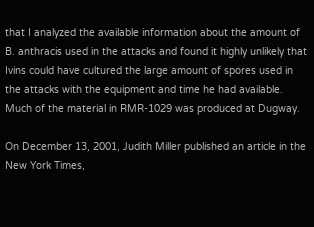that I analyzed the available information about the amount of B. anthracis used in the attacks and found it highly unlikely that Ivins could have cultured the large amount of spores used in the attacks with the equipment and time he had available. Much of the material in RMR-1029 was produced at Dugway.

On December 13, 2001, Judith Miller published an article in the New York Times,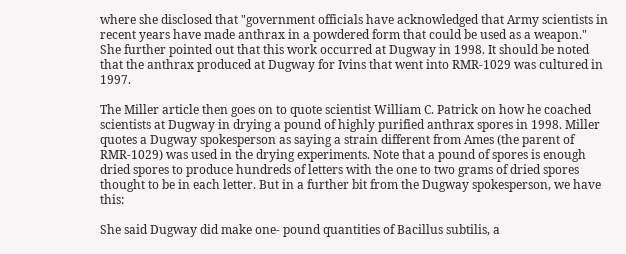where she disclosed that "government officials have acknowledged that Army scientists in recent years have made anthrax in a powdered form that could be used as a weapon." She further pointed out that this work occurred at Dugway in 1998. It should be noted that the anthrax produced at Dugway for Ivins that went into RMR-1029 was cultured in 1997.

The Miller article then goes on to quote scientist William C. Patrick on how he coached scientists at Dugway in drying a pound of highly purified anthrax spores in 1998. Miller quotes a Dugway spokesperson as saying a strain different from Ames (the parent of RMR-1029) was used in the drying experiments. Note that a pound of spores is enough dried spores to produce hundreds of letters with the one to two grams of dried spores thought to be in each letter. But in a further bit from the Dugway spokesperson, we have this:

She said Dugway did make one- pound quantities of Bacillus subtilis, a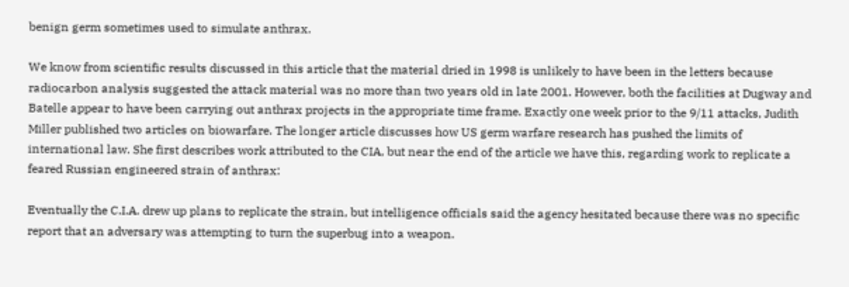benign germ sometimes used to simulate anthrax.

We know from scientific results discussed in this article that the material dried in 1998 is unlikely to have been in the letters because radiocarbon analysis suggested the attack material was no more than two years old in late 2001. However, both the facilities at Dugway and Batelle appear to have been carrying out anthrax projects in the appropriate time frame. Exactly one week prior to the 9/11 attacks, Judith Miller published two articles on biowarfare. The longer article discusses how US germ warfare research has pushed the limits of international law. She first describes work attributed to the CIA, but near the end of the article we have this, regarding work to replicate a feared Russian engineered strain of anthrax:

Eventually the C.I.A. drew up plans to replicate the strain, but intelligence officials said the agency hesitated because there was no specific report that an adversary was attempting to turn the superbug into a weapon.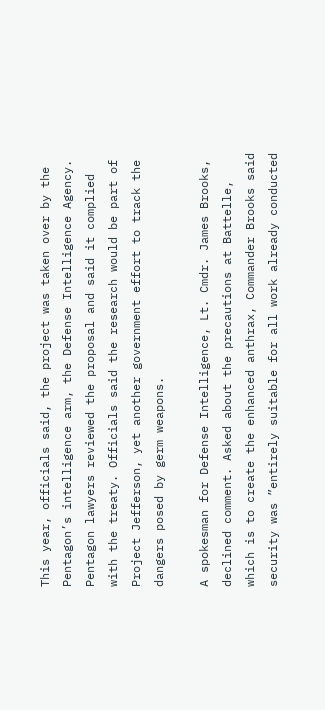This year, officials said, the project was taken over by the Pentagon’s intelligence arm, the Defense Intelligence Agency. Pentagon lawyers reviewed the proposal and said it complied with the treaty. Officials said the research would be part of Project Jefferson, yet another government effort to track the dangers posed by germ weapons.

A spokesman for Defense Intelligence, Lt. Cmdr. James Brooks, declined comment. Asked about the precautions at Battelle, which is to create the enhanced anthrax, Commander Brooks said security was ”entirely suitable for all work already conducted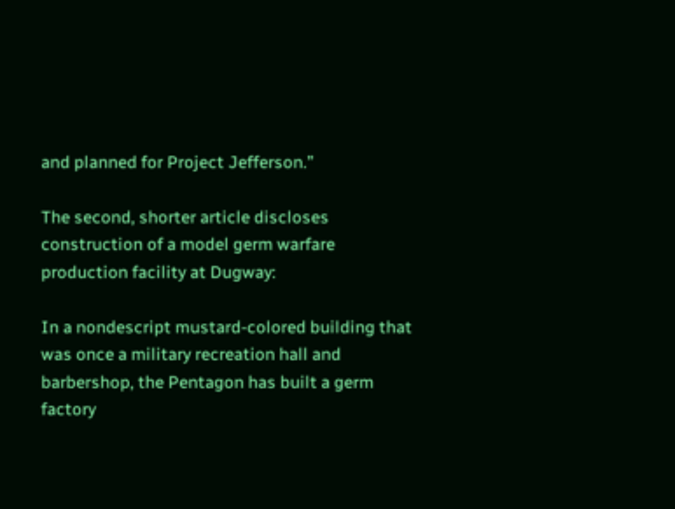and planned for Project Jefferson.”

The second, shorter article discloses construction of a model germ warfare production facility at Dugway:

In a nondescript mustard-colored building that was once a military recreation hall and barbershop, the Pentagon has built a germ factory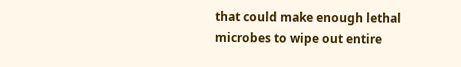that could make enough lethal microbes to wipe out entire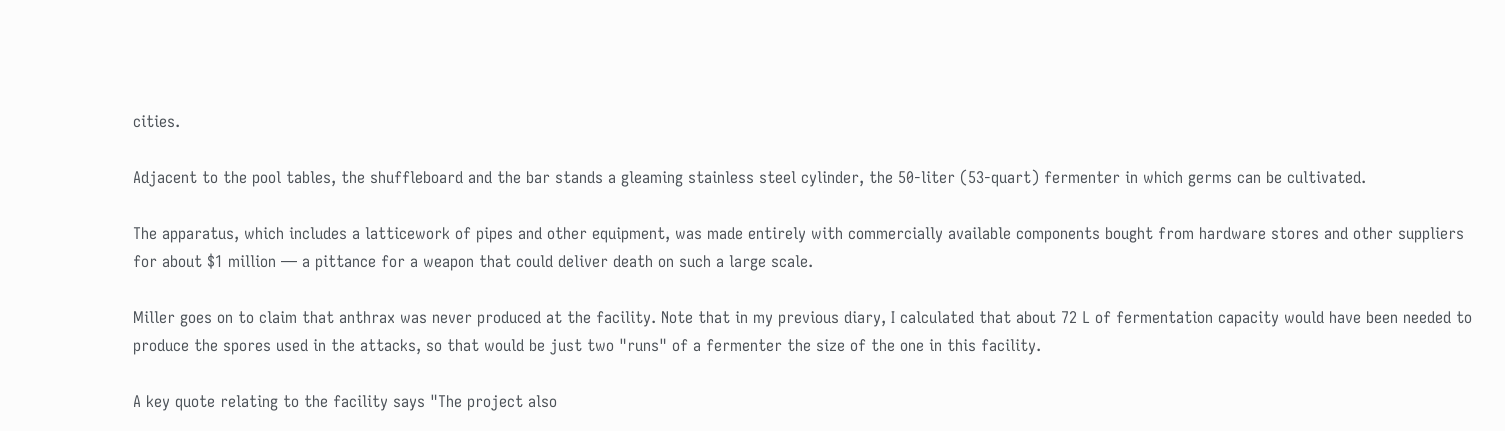cities.

Adjacent to the pool tables, the shuffleboard and the bar stands a gleaming stainless steel cylinder, the 50-liter (53-quart) fermenter in which germs can be cultivated.

The apparatus, which includes a latticework of pipes and other equipment, was made entirely with commercially available components bought from hardware stores and other suppliers for about $1 million — a pittance for a weapon that could deliver death on such a large scale.

Miller goes on to claim that anthrax was never produced at the facility. Note that in my previous diary, I calculated that about 72 L of fermentation capacity would have been needed to produce the spores used in the attacks, so that would be just two "runs" of a fermenter the size of the one in this facility.

A key quote relating to the facility says "The project also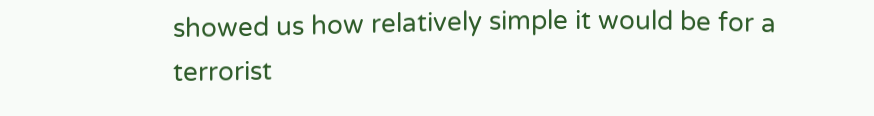showed us how relatively simple it would be for a terrorist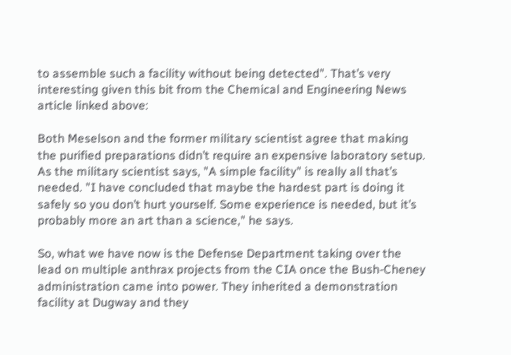to assemble such a facility without being detected". That’s very interesting given this bit from the Chemical and Engineering News article linked above:

Both Meselson and the former military scientist agree that making the purified preparations didn’t require an expensive laboratory setup. As the military scientist says, "A simple facility" is really all that’s needed. "I have concluded that maybe the hardest part is doing it safely so you don’t hurt yourself. Some experience is needed, but it’s probably more an art than a science," he says.

So, what we have now is the Defense Department taking over the lead on multiple anthrax projects from the CIA once the Bush-Cheney administration came into power. They inherited a demonstration facility at Dugway and they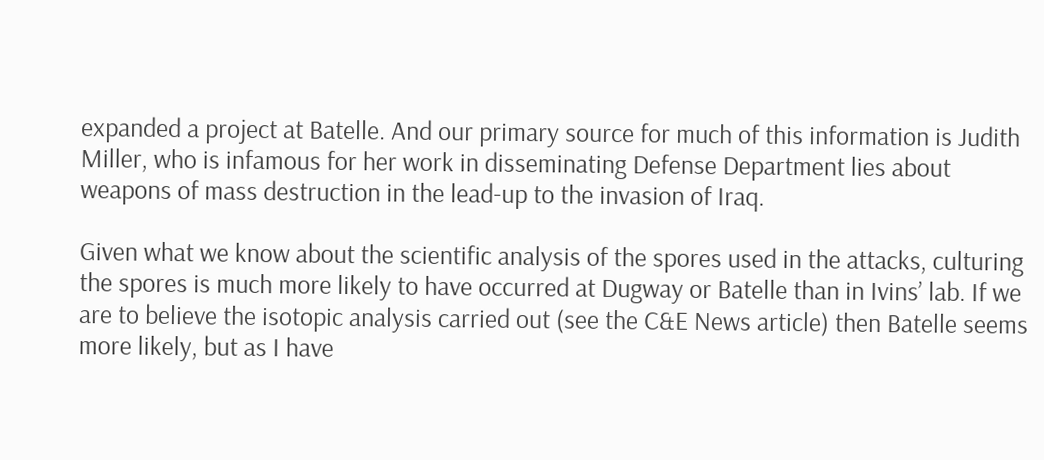expanded a project at Batelle. And our primary source for much of this information is Judith Miller, who is infamous for her work in disseminating Defense Department lies about weapons of mass destruction in the lead-up to the invasion of Iraq.

Given what we know about the scientific analysis of the spores used in the attacks, culturing the spores is much more likely to have occurred at Dugway or Batelle than in Ivins’ lab. If we are to believe the isotopic analysis carried out (see the C&E News article) then Batelle seems more likely, but as I have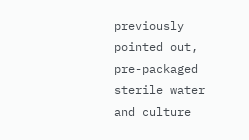previously pointed out, pre-packaged sterile water and culture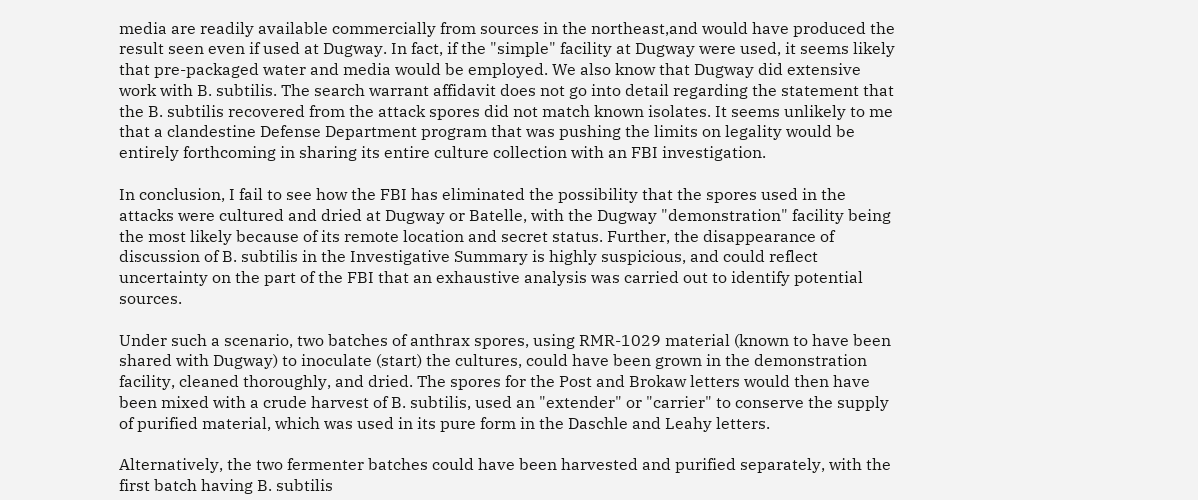media are readily available commercially from sources in the northeast,and would have produced the result seen even if used at Dugway. In fact, if the "simple" facility at Dugway were used, it seems likely that pre-packaged water and media would be employed. We also know that Dugway did extensive work with B. subtilis. The search warrant affidavit does not go into detail regarding the statement that the B. subtilis recovered from the attack spores did not match known isolates. It seems unlikely to me that a clandestine Defense Department program that was pushing the limits on legality would be entirely forthcoming in sharing its entire culture collection with an FBI investigation.

In conclusion, I fail to see how the FBI has eliminated the possibility that the spores used in the attacks were cultured and dried at Dugway or Batelle, with the Dugway "demonstration" facility being the most likely because of its remote location and secret status. Further, the disappearance of discussion of B. subtilis in the Investigative Summary is highly suspicious, and could reflect uncertainty on the part of the FBI that an exhaustive analysis was carried out to identify potential sources.

Under such a scenario, two batches of anthrax spores, using RMR-1029 material (known to have been shared with Dugway) to inoculate (start) the cultures, could have been grown in the demonstration facility, cleaned thoroughly, and dried. The spores for the Post and Brokaw letters would then have been mixed with a crude harvest of B. subtilis, used an "extender" or "carrier" to conserve the supply of purified material, which was used in its pure form in the Daschle and Leahy letters.

Alternatively, the two fermenter batches could have been harvested and purified separately, with the first batch having B. subtilis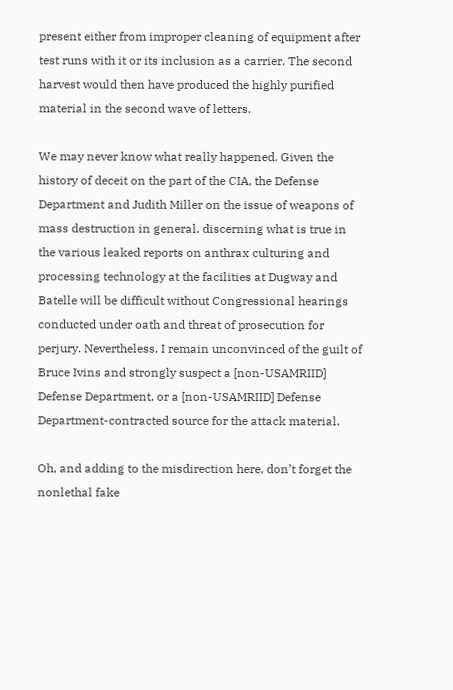present either from improper cleaning of equipment after test runs with it or its inclusion as a carrier. The second harvest would then have produced the highly purified material in the second wave of letters.

We may never know what really happened. Given the history of deceit on the part of the CIA, the Defense Department and Judith Miller on the issue of weapons of mass destruction in general, discerning what is true in the various leaked reports on anthrax culturing and processing technology at the facilities at Dugway and Batelle will be difficult without Congressional hearings conducted under oath and threat of prosecution for perjury. Nevertheless, I remain unconvinced of the guilt of Bruce Ivins and strongly suspect a [non-USAMRIID] Defense Department, or a [non-USAMRIID] Defense Department-contracted source for the attack material.

Oh, and adding to the misdirection here, don’t forget the nonlethal fake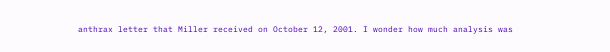anthrax letter that Miller received on October 12, 2001. I wonder how much analysis was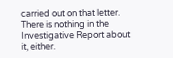carried out on that letter. There is nothing in the Investigative Report about it, either.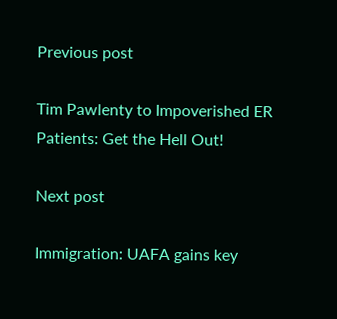Previous post

Tim Pawlenty to Impoverished ER Patients: Get the Hell Out!

Next post

Immigration: UAFA gains key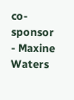co-sponsor - Maxine Waters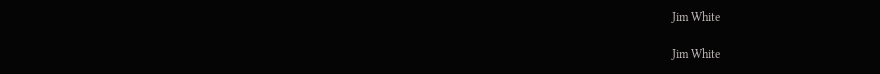Jim White

Jim White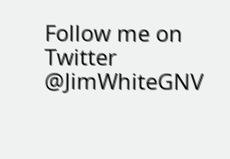Follow me on Twitter @JimWhiteGNV